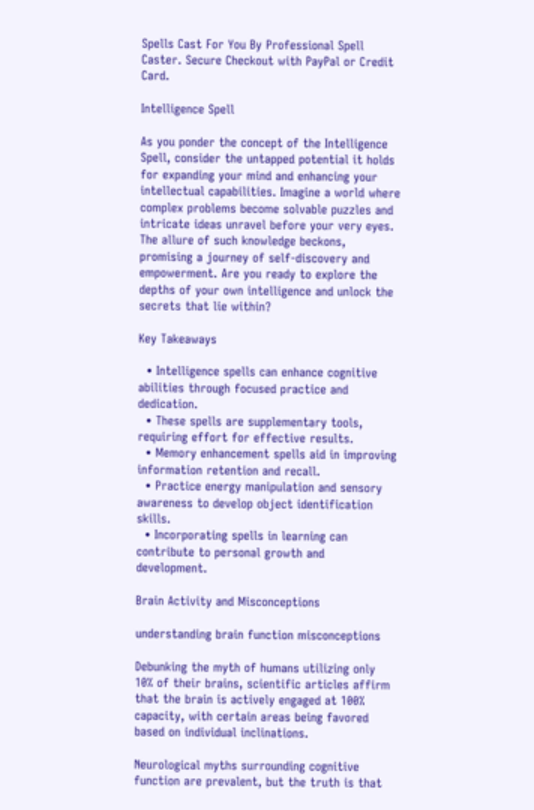Spells Cast For You By Professional Spell Caster. Secure Checkout with PayPal or Credit Card.

Intelligence Spell

As you ponder the concept of the Intelligence Spell, consider the untapped potential it holds for expanding your mind and enhancing your intellectual capabilities. Imagine a world where complex problems become solvable puzzles and intricate ideas unravel before your very eyes. The allure of such knowledge beckons, promising a journey of self-discovery and empowerment. Are you ready to explore the depths of your own intelligence and unlock the secrets that lie within?

Key Takeaways

  • Intelligence spells can enhance cognitive abilities through focused practice and dedication.
  • These spells are supplementary tools, requiring effort for effective results.
  • Memory enhancement spells aid in improving information retention and recall.
  • Practice energy manipulation and sensory awareness to develop object identification skills.
  • Incorporating spells in learning can contribute to personal growth and development.

Brain Activity and Misconceptions

understanding brain function misconceptions

Debunking the myth of humans utilizing only 10% of their brains, scientific articles affirm that the brain is actively engaged at 100% capacity, with certain areas being favored based on individual inclinations.

Neurological myths surrounding cognitive function are prevalent, but the truth is that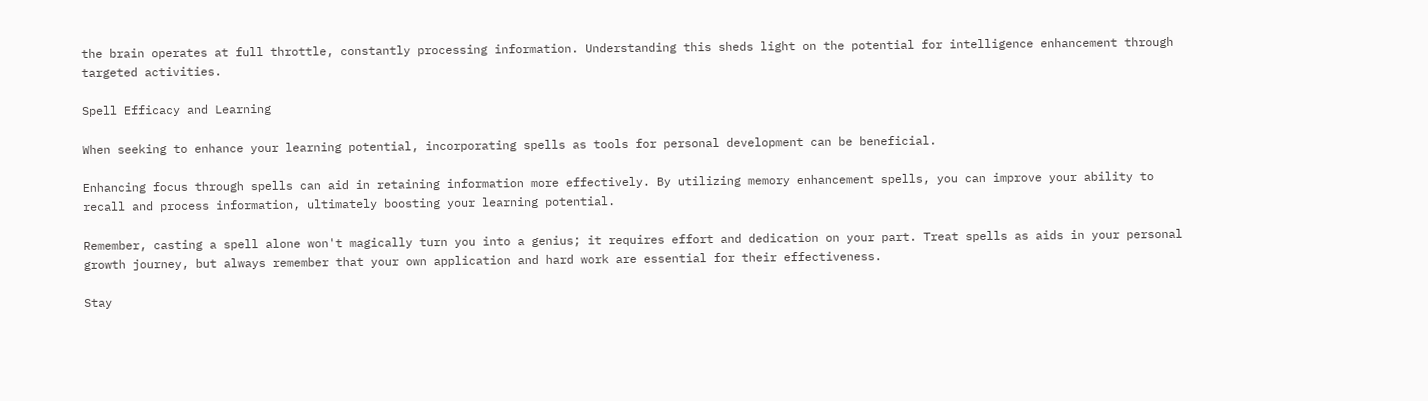the brain operates at full throttle, constantly processing information. Understanding this sheds light on the potential for intelligence enhancement through targeted activities.

Spell Efficacy and Learning

When seeking to enhance your learning potential, incorporating spells as tools for personal development can be beneficial.

Enhancing focus through spells can aid in retaining information more effectively. By utilizing memory enhancement spells, you can improve your ability to recall and process information, ultimately boosting your learning potential.

Remember, casting a spell alone won't magically turn you into a genius; it requires effort and dedication on your part. Treat spells as aids in your personal growth journey, but always remember that your own application and hard work are essential for their effectiveness.

Stay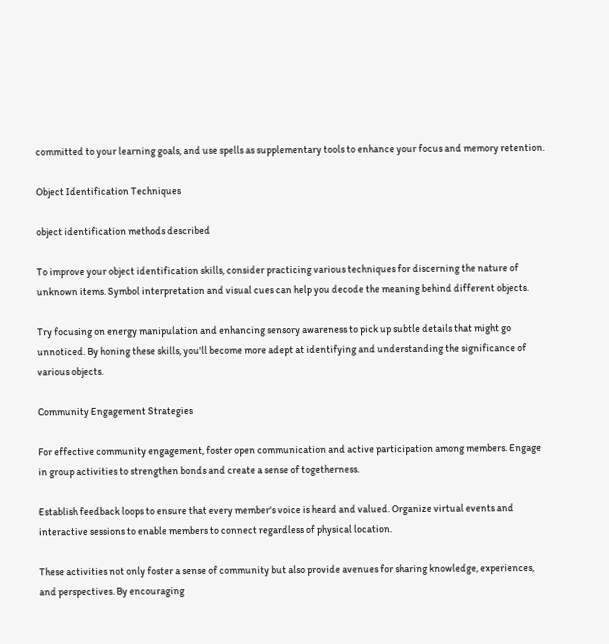committed to your learning goals, and use spells as supplementary tools to enhance your focus and memory retention.

Object Identification Techniques

object identification methods described

To improve your object identification skills, consider practicing various techniques for discerning the nature of unknown items. Symbol interpretation and visual cues can help you decode the meaning behind different objects.

Try focusing on energy manipulation and enhancing sensory awareness to pick up subtle details that might go unnoticed. By honing these skills, you'll become more adept at identifying and understanding the significance of various objects.

Community Engagement Strategies

For effective community engagement, foster open communication and active participation among members. Engage in group activities to strengthen bonds and create a sense of togetherness.

Establish feedback loops to ensure that every member's voice is heard and valued. Organize virtual events and interactive sessions to enable members to connect regardless of physical location.

These activities not only foster a sense of community but also provide avenues for sharing knowledge, experiences, and perspectives. By encouraging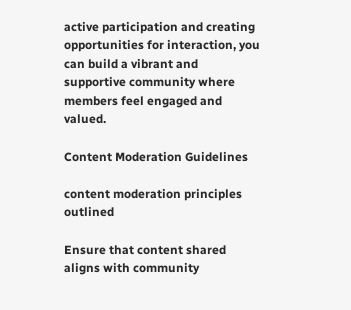active participation and creating opportunities for interaction, you can build a vibrant and supportive community where members feel engaged and valued.

Content Moderation Guidelines

content moderation principles outlined

Ensure that content shared aligns with community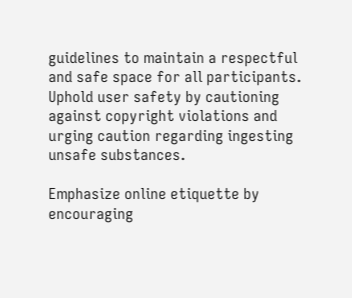guidelines to maintain a respectful and safe space for all participants. Uphold user safety by cautioning against copyright violations and urging caution regarding ingesting unsafe substances.

Emphasize online etiquette by encouraging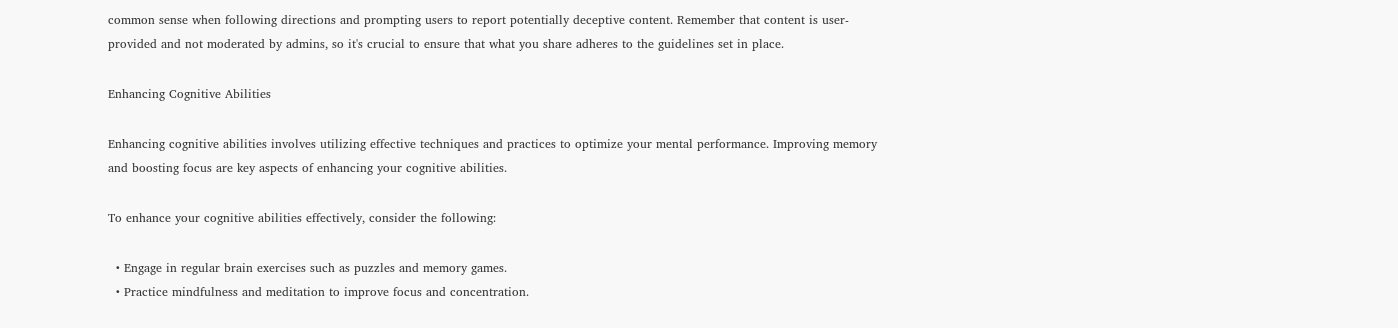common sense when following directions and prompting users to report potentially deceptive content. Remember that content is user-provided and not moderated by admins, so it's crucial to ensure that what you share adheres to the guidelines set in place.

Enhancing Cognitive Abilities

Enhancing cognitive abilities involves utilizing effective techniques and practices to optimize your mental performance. Improving memory and boosting focus are key aspects of enhancing your cognitive abilities.

To enhance your cognitive abilities effectively, consider the following:

  • Engage in regular brain exercises such as puzzles and memory games.
  • Practice mindfulness and meditation to improve focus and concentration.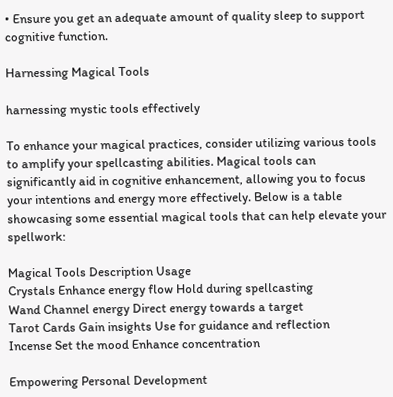• Ensure you get an adequate amount of quality sleep to support cognitive function.

Harnessing Magical Tools

harnessing mystic tools effectively

To enhance your magical practices, consider utilizing various tools to amplify your spellcasting abilities. Magical tools can significantly aid in cognitive enhancement, allowing you to focus your intentions and energy more effectively. Below is a table showcasing some essential magical tools that can help elevate your spellwork:

Magical Tools Description Usage
Crystals Enhance energy flow Hold during spellcasting
Wand Channel energy Direct energy towards a target
Tarot Cards Gain insights Use for guidance and reflection
Incense Set the mood Enhance concentration

Empowering Personal Development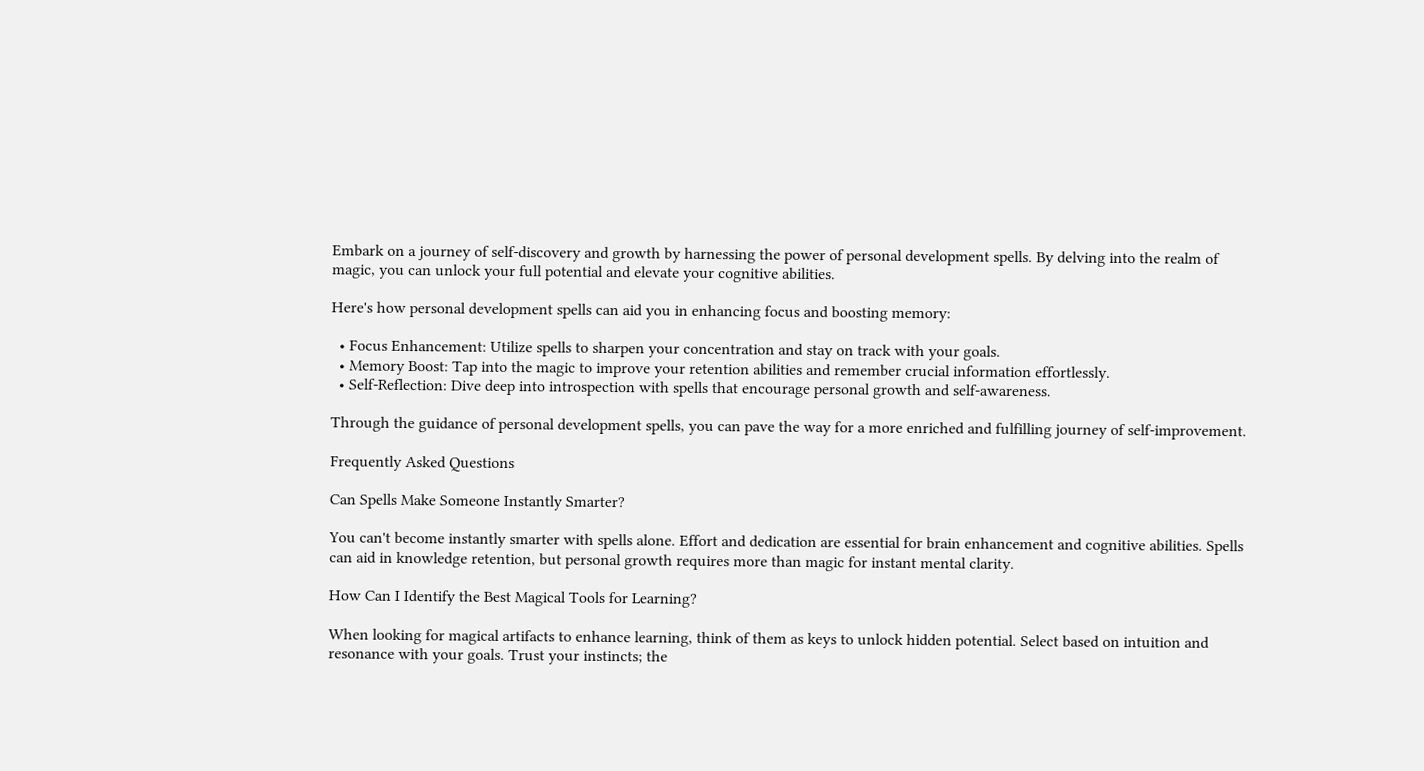Embark on a journey of self-discovery and growth by harnessing the power of personal development spells. By delving into the realm of magic, you can unlock your full potential and elevate your cognitive abilities.

Here's how personal development spells can aid you in enhancing focus and boosting memory:

  • Focus Enhancement: Utilize spells to sharpen your concentration and stay on track with your goals.
  • Memory Boost: Tap into the magic to improve your retention abilities and remember crucial information effortlessly.
  • Self-Reflection: Dive deep into introspection with spells that encourage personal growth and self-awareness.

Through the guidance of personal development spells, you can pave the way for a more enriched and fulfilling journey of self-improvement.

Frequently Asked Questions

Can Spells Make Someone Instantly Smarter?

You can't become instantly smarter with spells alone. Effort and dedication are essential for brain enhancement and cognitive abilities. Spells can aid in knowledge retention, but personal growth requires more than magic for instant mental clarity.

How Can I Identify the Best Magical Tools for Learning?

When looking for magical artifacts to enhance learning, think of them as keys to unlock hidden potential. Select based on intuition and resonance with your goals. Trust your instincts; the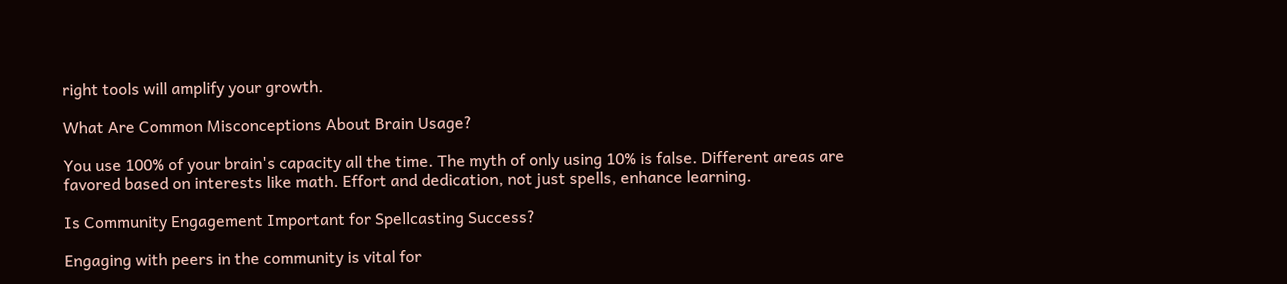right tools will amplify your growth.

What Are Common Misconceptions About Brain Usage?

You use 100% of your brain's capacity all the time. The myth of only using 10% is false. Different areas are favored based on interests like math. Effort and dedication, not just spells, enhance learning.

Is Community Engagement Important for Spellcasting Success?

Engaging with peers in the community is vital for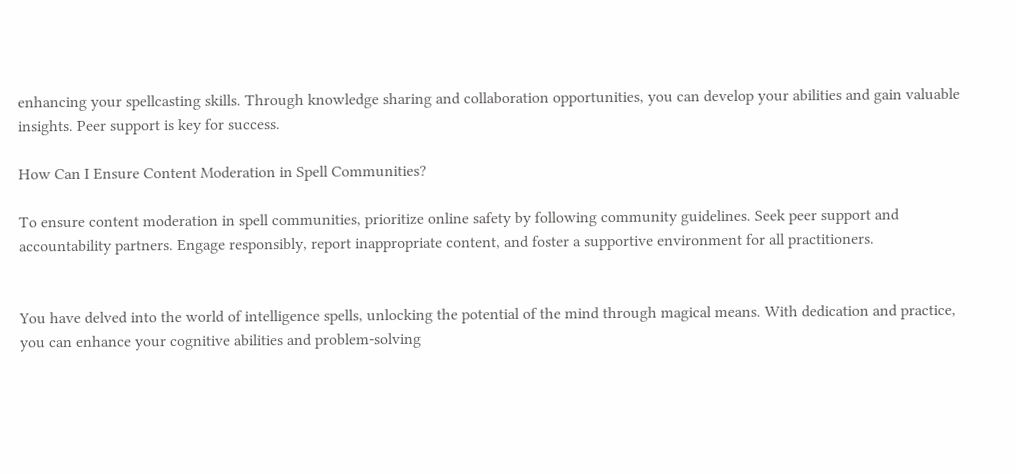enhancing your spellcasting skills. Through knowledge sharing and collaboration opportunities, you can develop your abilities and gain valuable insights. Peer support is key for success.

How Can I Ensure Content Moderation in Spell Communities?

To ensure content moderation in spell communities, prioritize online safety by following community guidelines. Seek peer support and accountability partners. Engage responsibly, report inappropriate content, and foster a supportive environment for all practitioners.


You have delved into the world of intelligence spells, unlocking the potential of the mind through magical means. With dedication and practice, you can enhance your cognitive abilities and problem-solving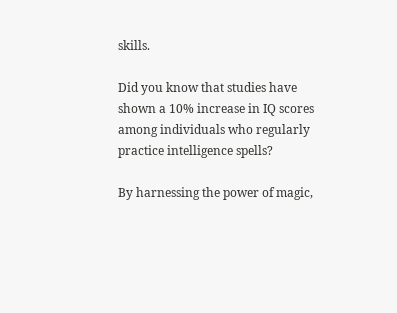skills.

Did you know that studies have shown a 10% increase in IQ scores among individuals who regularly practice intelligence spells?

By harnessing the power of magic,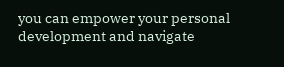you can empower your personal development and navigate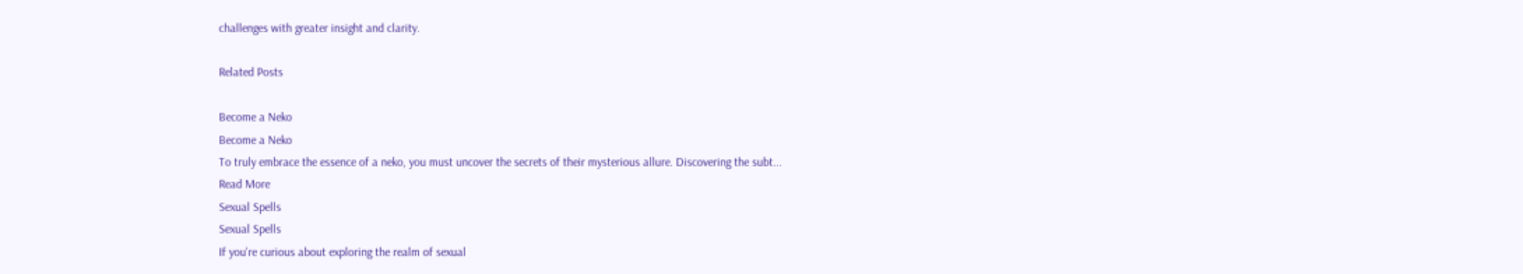challenges with greater insight and clarity.

Related Posts

Become a Neko
Become a Neko
To truly embrace the essence of a neko, you must uncover the secrets of their mysterious allure. Discovering the subt...
Read More
Sexual Spells
Sexual Spells
If you're curious about exploring the realm of sexual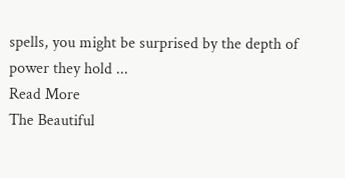spells, you might be surprised by the depth of power they hold ...
Read More
The Beautiful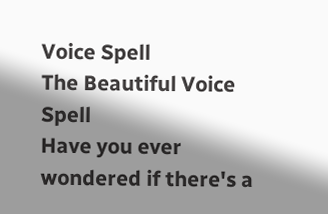Voice Spell
The Beautiful Voice Spell
Have you ever wondered if there's a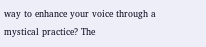way to enhance your voice through a mystical practice? The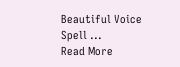Beautiful Voice Spell ...
Read More